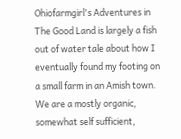Ohiofarmgirl's Adventures in The Good Land is largely a fish out of water tale about how I eventually found my footing on a small farm in an Amish town. We are a mostly organic, somewhat self sufficient,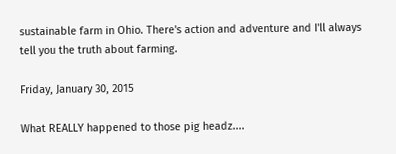sustainable farm in Ohio. There's action and adventure and I'll always tell you the truth about farming.

Friday, January 30, 2015

What REALLY happened to those pig headz....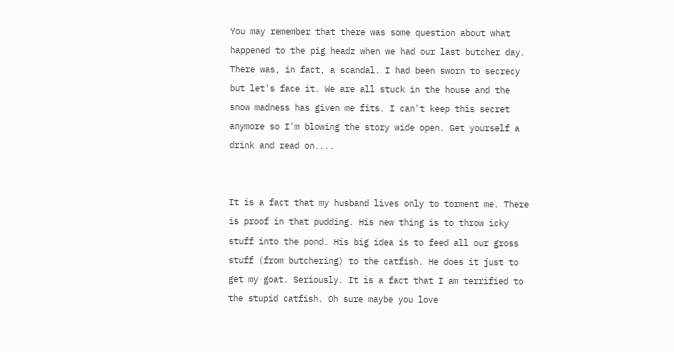You may remember that there was some question about what happened to the pig headz when we had our last butcher day. There was, in fact, a scandal. I had been sworn to secrecy but let's face it. We are all stuck in the house and the snow madness has given me fits. I can't keep this secret anymore so I'm blowing the story wide open. Get yourself a drink and read on....


It is a fact that my husband lives only to torment me. There is proof in that pudding. His new thing is to throw icky stuff into the pond. His big idea is to feed all our gross stuff (from butchering) to the catfish. He does it just to get my goat. Seriously. It is a fact that I am terrified to the stupid catfish. Oh sure maybe you love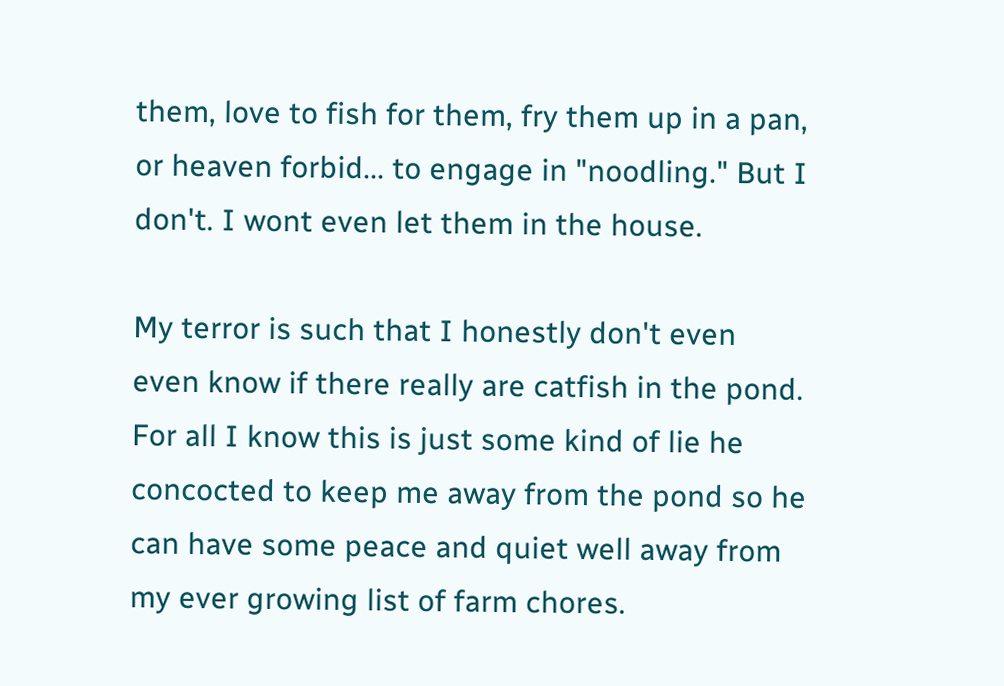them, love to fish for them, fry them up in a pan, or heaven forbid... to engage in "noodling." But I don't. I wont even let them in the house.

My terror is such that I honestly don't even even know if there really are catfish in the pond. For all I know this is just some kind of lie he concocted to keep me away from the pond so he can have some peace and quiet well away from my ever growing list of farm chores.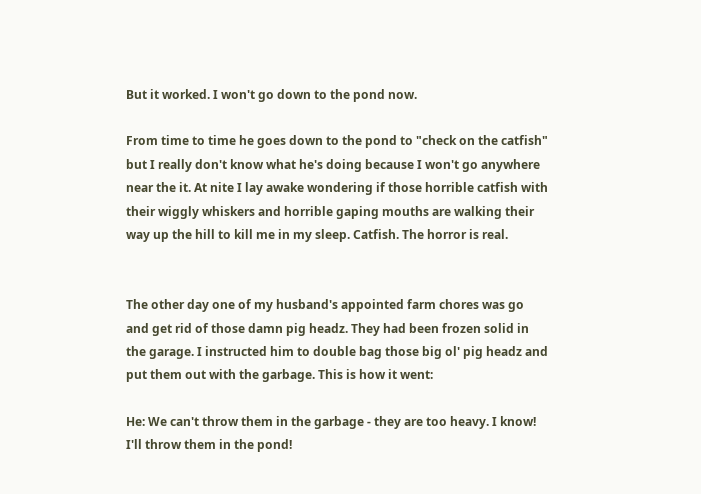But it worked. I won't go down to the pond now.

From time to time he goes down to the pond to "check on the catfish" but I really don't know what he's doing because I won't go anywhere near the it. At nite I lay awake wondering if those horrible catfish with their wiggly whiskers and horrible gaping mouths are walking their way up the hill to kill me in my sleep. Catfish. The horror is real.


The other day one of my husband's appointed farm chores was go and get rid of those damn pig headz. They had been frozen solid in the garage. I instructed him to double bag those big ol' pig headz and put them out with the garbage. This is how it went:

He: We can't throw them in the garbage - they are too heavy. I know! I'll throw them in the pond!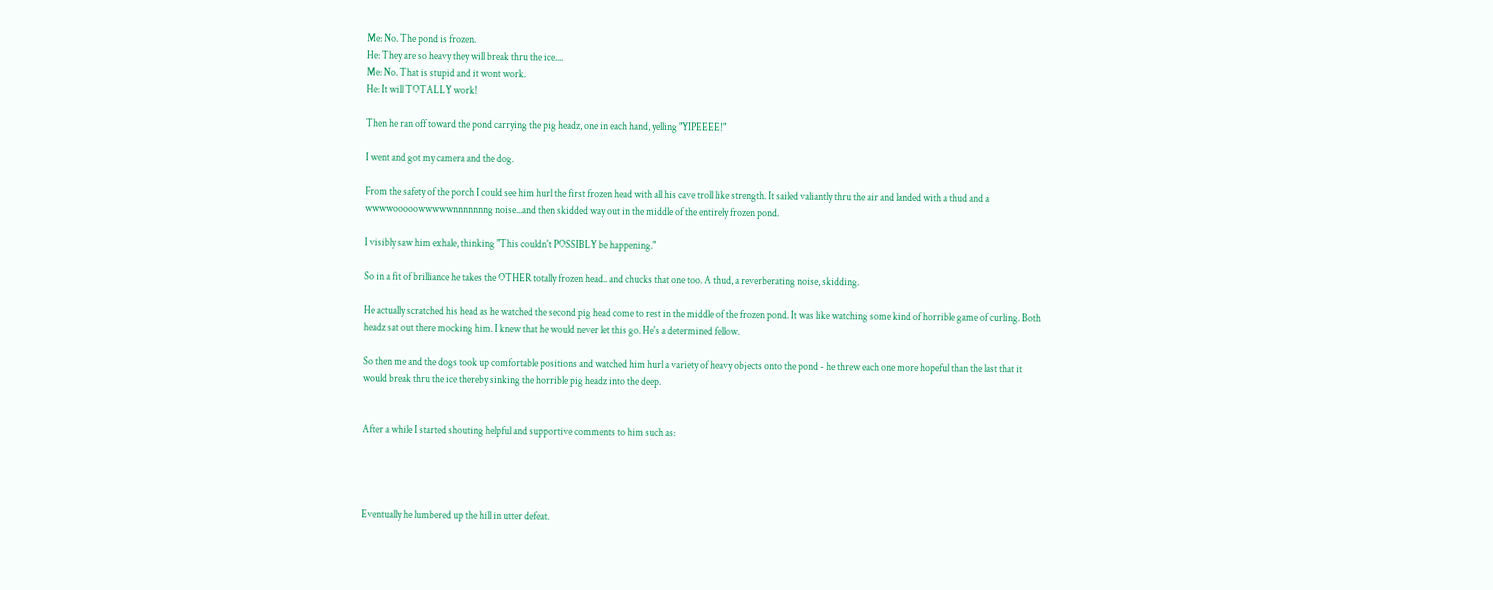Me: No. The pond is frozen.
He: They are so heavy they will break thru the ice....
Me: No. That is stupid and it wont work.
He: It will TOTALLY work!

Then he ran off toward the pond carrying the pig headz, one in each hand, yelling "YIPEEEE!"

I went and got my camera and the dog.

From the safety of the porch I could see him hurl the first frozen head with all his cave troll like strength. It sailed valiantly thru the air and landed with a thud and a wwwwooooowwwwwnnnnnnng noise...and then skidded way out in the middle of the entirely frozen pond.

I visibly saw him exhale, thinking "This couldn't POSSIBLY be happening."

So in a fit of brilliance he takes the OTHER totally frozen head.. and chucks that one too. A thud, a reverberating noise, skidding.

He actually scratched his head as he watched the second pig head come to rest in the middle of the frozen pond. It was like watching some kind of horrible game of curling. Both headz sat out there mocking him. I knew that he would never let this go. He's a determined fellow.

So then me and the dogs took up comfortable positions and watched him hurl a variety of heavy objects onto the pond - he threw each one more hopeful than the last that it would break thru the ice thereby sinking the horrible pig headz into the deep.


After a while I started shouting helpful and supportive comments to him such as:




Eventually he lumbered up the hill in utter defeat.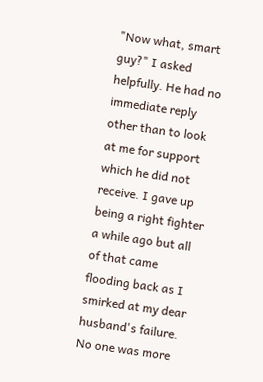"Now what, smart guy?" I asked helpfully. He had no immediate reply other than to look at me for support which he did not receive. I gave up being a right fighter a while ago but all of that came flooding back as I smirked at my dear husband's failure. No one was more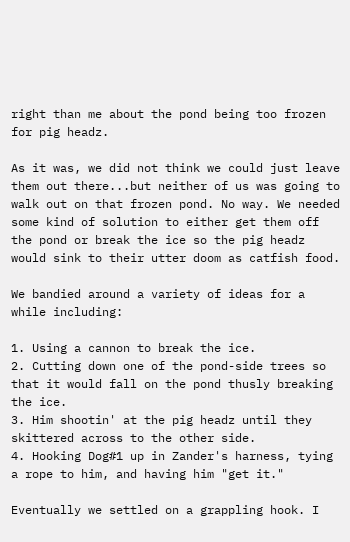right than me about the pond being too frozen for pig headz.

As it was, we did not think we could just leave them out there...but neither of us was going to walk out on that frozen pond. No way. We needed some kind of solution to either get them off the pond or break the ice so the pig headz would sink to their utter doom as catfish food.

We bandied around a variety of ideas for a while including:

1. Using a cannon to break the ice.
2. Cutting down one of the pond-side trees so that it would fall on the pond thusly breaking the ice.
3. Him shootin' at the pig headz until they skittered across to the other side.
4. Hooking Dog#1 up in Zander's harness, tying a rope to him, and having him "get it."

Eventually we settled on a grappling hook. I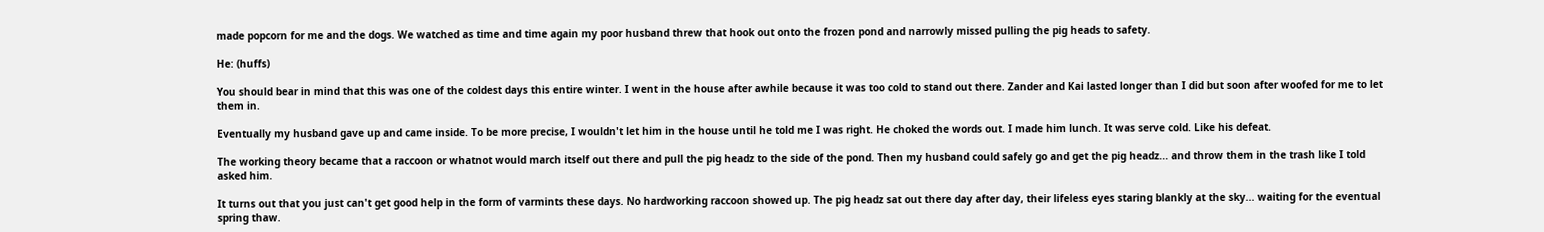made popcorn for me and the dogs. We watched as time and time again my poor husband threw that hook out onto the frozen pond and narrowly missed pulling the pig heads to safety.

He: (huffs)

You should bear in mind that this was one of the coldest days this entire winter. I went in the house after awhile because it was too cold to stand out there. Zander and Kai lasted longer than I did but soon after woofed for me to let them in.

Eventually my husband gave up and came inside. To be more precise, I wouldn't let him in the house until he told me I was right. He choked the words out. I made him lunch. It was serve cold. Like his defeat.

The working theory became that a raccoon or whatnot would march itself out there and pull the pig headz to the side of the pond. Then my husband could safely go and get the pig headz... and throw them in the trash like I told asked him.

It turns out that you just can't get good help in the form of varmints these days. No hardworking raccoon showed up. The pig headz sat out there day after day, their lifeless eyes staring blankly at the sky... waiting for the eventual spring thaw.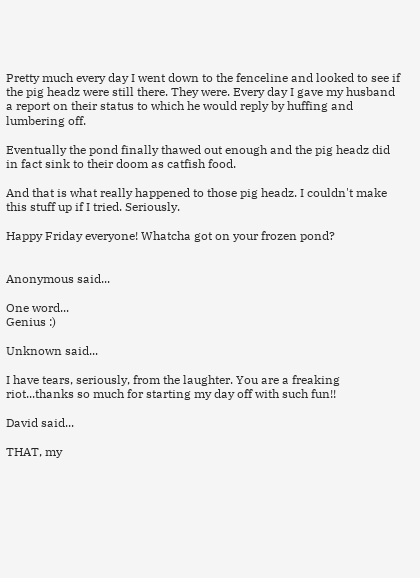Pretty much every day I went down to the fenceline and looked to see if the pig headz were still there. They were. Every day I gave my husband a report on their status to which he would reply by huffing and lumbering off.

Eventually the pond finally thawed out enough and the pig headz did in fact sink to their doom as catfish food.

And that is what really happened to those pig headz. I couldn't make this stuff up if I tried. Seriously.

Happy Friday everyone! Whatcha got on your frozen pond?


Anonymous said...

One word...
Genius :)

Unknown said...

I have tears, seriously, from the laughter. You are a freaking riot...thanks so much for starting my day off with such fun!!

David said...

THAT, my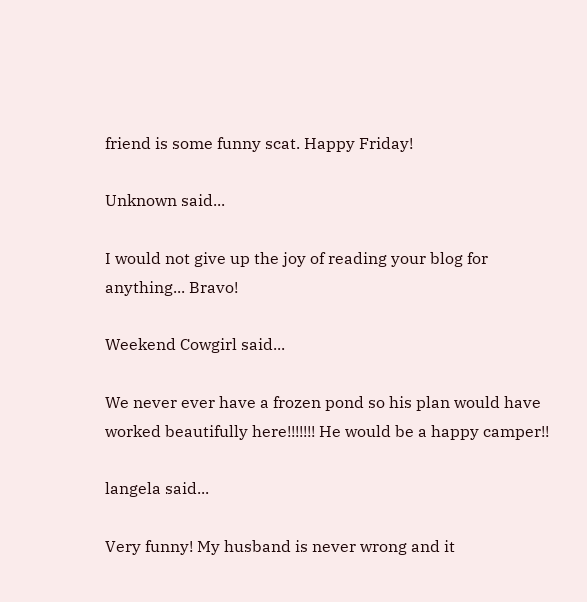friend is some funny scat. Happy Friday!

Unknown said...

I would not give up the joy of reading your blog for anything... Bravo!

Weekend Cowgirl said...

We never ever have a frozen pond so his plan would have worked beautifully here!!!!!!! He would be a happy camper!!

langela said...

Very funny! My husband is never wrong and it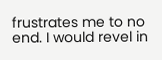frustrates me to no end. I would revel in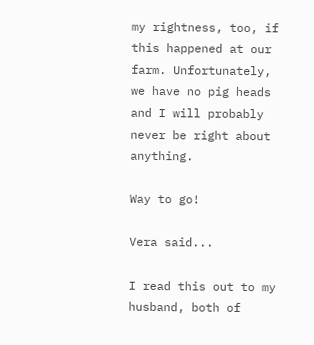my rightness, too, if this happened at our farm. Unfortunately, we have no pig heads and I will probably never be right about anything.

Way to go!

Vera said...

I read this out to my husband, both of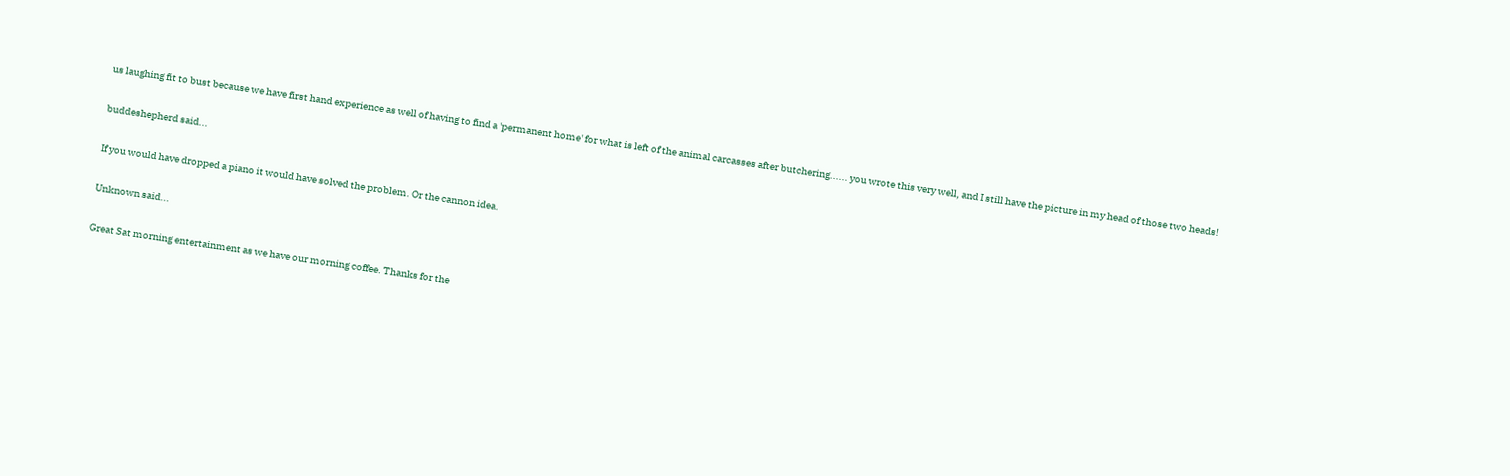us laughing fit to bust because we have first hand experience as well of having to find a 'permanent home' for what is left of the animal carcasses after butchering...... you wrote this very well, and I still have the picture in my head of those two heads!

buddeshepherd said...

If you would have dropped a piano it would have solved the problem. Or the cannon idea.

Unknown said...

Great Sat morning entertainment as we have our morning coffee. Thanks for the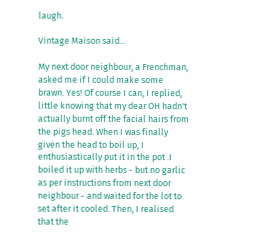laugh.

Vintage Maison said...

My next door neighbour, a Frenchman, asked me if I could make some brawn. Yes! Of course I can, I replied, little knowing that my dear OH hadn't actually burnt off the facial hairs from the pigs head. When I was finally given the head to boil up, I enthusiastically put it in the pot .I boiled it up with herbs - but no garlic as per instructions from next door neighbour - and waited for the lot to set after it cooled. Then, I realised that the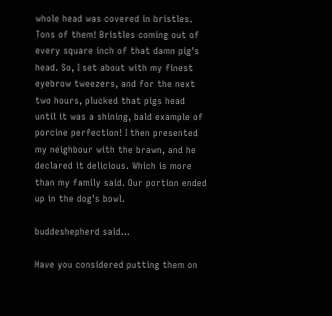whole head was covered in bristles. Tons of them! Bristles coming out of every square inch of that damn pig's head. So, I set about with my finest eyebrow tweezers, and for the next two hours, plucked that pigs head until it was a shining, bald example of porcine perfection! I then presented my neighbour with the brawn, and he declared it delicious. Which is more than my family said. Our portion ended up in the dog's bowl.

buddeshepherd said...

Have you considered putting them on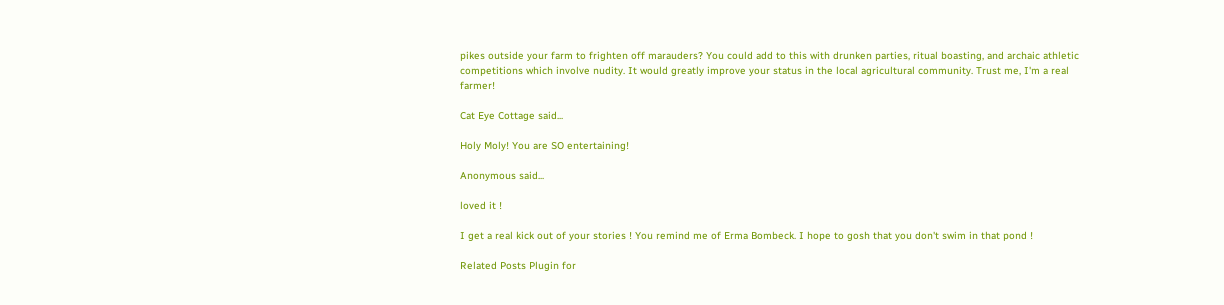pikes outside your farm to frighten off marauders? You could add to this with drunken parties, ritual boasting, and archaic athletic competitions which involve nudity. It would greatly improve your status in the local agricultural community. Trust me, I'm a real farmer!

Cat Eye Cottage said...

Holy Moly! You are SO entertaining!

Anonymous said...

loved it !

I get a real kick out of your stories ! You remind me of Erma Bombeck. I hope to gosh that you don't swim in that pond !

Related Posts Plugin for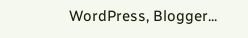WordPress, Blogger...